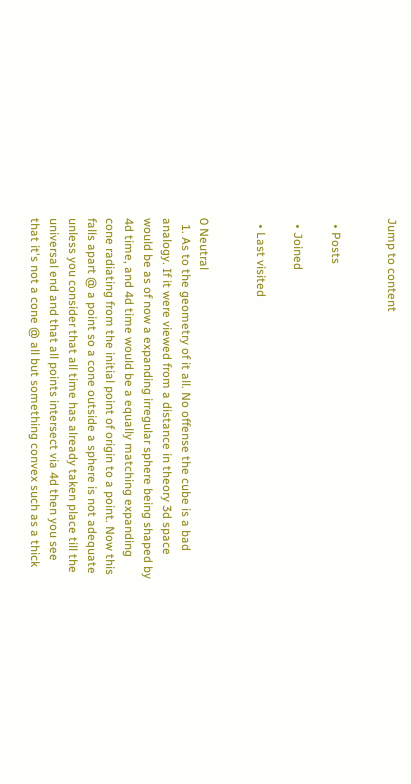Jump to content


  • Posts

  • Joined

  • Last visited


0 Neutral
  1. As to the geometry of it all. No offense the cube is a bad analogy. If it were viewed from a distance in theory 3d space would be as of now a expanding irregular sphere being shaped by 4d time, and 4d time would be a equally matching expanding cone radiating from the initial point of origin to a point. Now this falls apart @ a point so a cone outside a sphere is not adequate unless you consider that all time has already taken place till the universal end and that all points intersect via 4d then you see that it's not a cone @ all but something convex such as a thick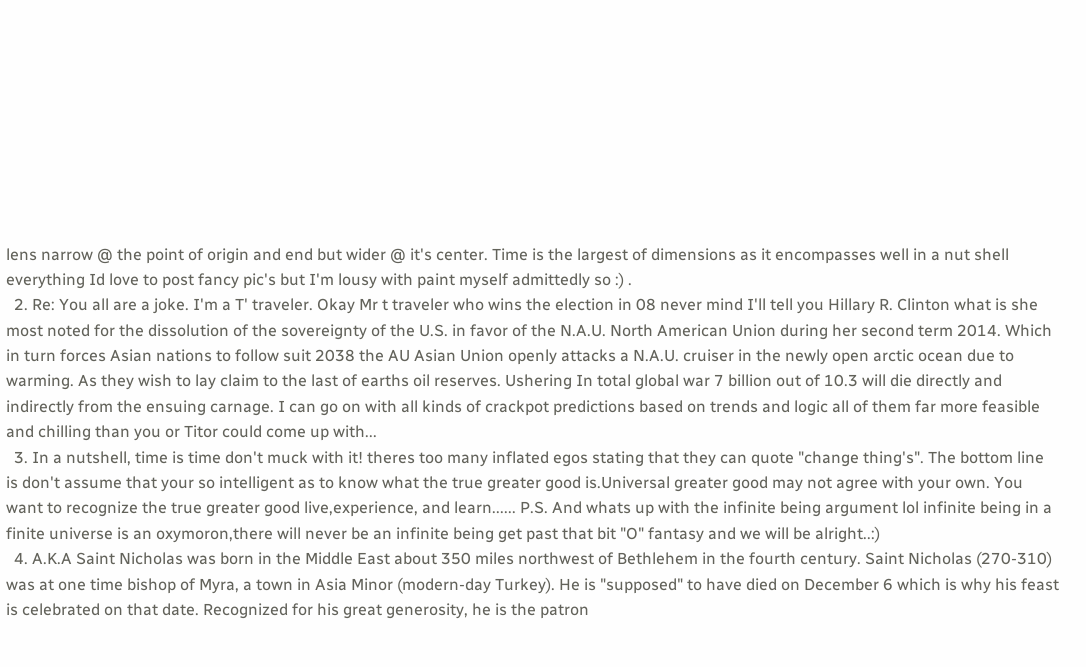lens narrow @ the point of origin and end but wider @ it's center. Time is the largest of dimensions as it encompasses well in a nut shell everything Id love to post fancy pic's but I'm lousy with paint myself admittedly so :) .
  2. Re: You all are a joke. I'm a T' traveler. Okay Mr t traveler who wins the election in 08 never mind I'll tell you Hillary R. Clinton what is she most noted for the dissolution of the sovereignty of the U.S. in favor of the N.A.U. North American Union during her second term 2014. Which in turn forces Asian nations to follow suit 2038 the AU Asian Union openly attacks a N.A.U. cruiser in the newly open arctic ocean due to warming. As they wish to lay claim to the last of earths oil reserves. Ushering In total global war 7 billion out of 10.3 will die directly and indirectly from the ensuing carnage. I can go on with all kinds of crackpot predictions based on trends and logic all of them far more feasible and chilling than you or Titor could come up with...
  3. In a nutshell, time is time don't muck with it! theres too many inflated egos stating that they can quote "change thing's". The bottom line is don't assume that your so intelligent as to know what the true greater good is.Universal greater good may not agree with your own. You want to recognize the true greater good live,experience, and learn...... P.S. And whats up with the infinite being argument lol infinite being in a finite universe is an oxymoron,there will never be an infinite being get past that bit "O" fantasy and we will be alright..:)
  4. A.K.A Saint Nicholas was born in the Middle East about 350 miles northwest of Bethlehem in the fourth century. Saint Nicholas (270-310) was at one time bishop of Myra, a town in Asia Minor (modern-day Turkey). He is "supposed" to have died on December 6 which is why his feast is celebrated on that date. Recognized for his great generosity, he is the patron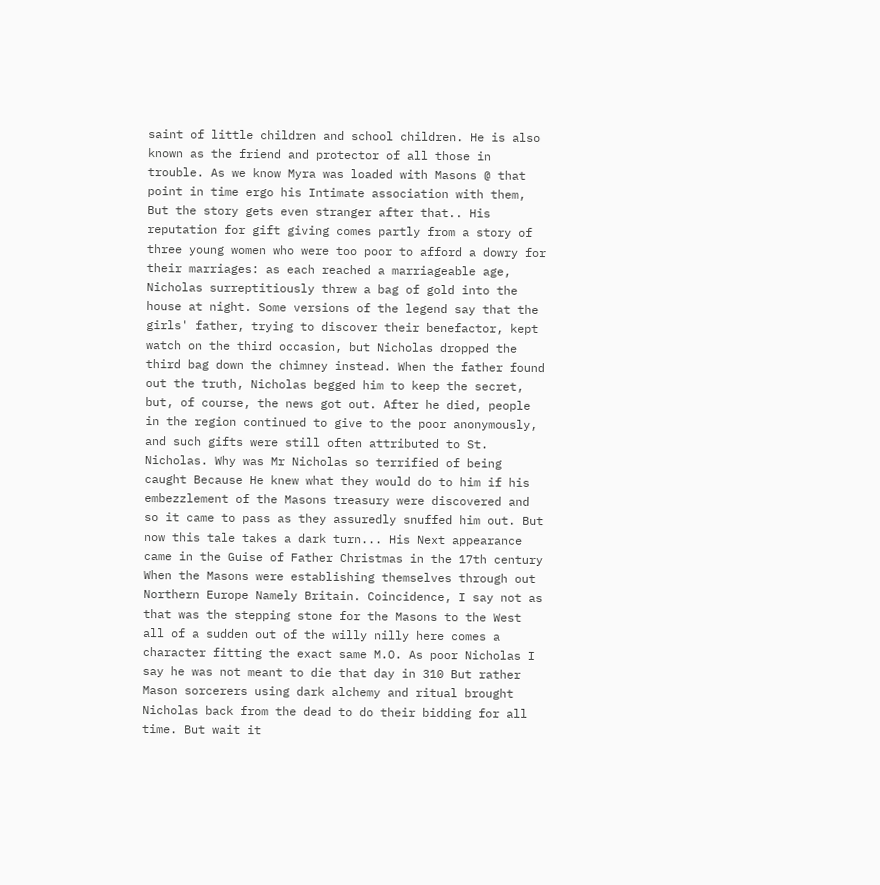saint of little children and school children. He is also known as the friend and protector of all those in trouble. As we know Myra was loaded with Masons @ that point in time ergo his Intimate association with them, But the story gets even stranger after that.. His reputation for gift giving comes partly from a story of three young women who were too poor to afford a dowry for their marriages: as each reached a marriageable age, Nicholas surreptitiously threw a bag of gold into the house at night. Some versions of the legend say that the girls' father, trying to discover their benefactor, kept watch on the third occasion, but Nicholas dropped the third bag down the chimney instead. When the father found out the truth, Nicholas begged him to keep the secret, but, of course, the news got out. After he died, people in the region continued to give to the poor anonymously, and such gifts were still often attributed to St. Nicholas. Why was Mr Nicholas so terrified of being caught Because He knew what they would do to him if his embezzlement of the Masons treasury were discovered and so it came to pass as they assuredly snuffed him out. But now this tale takes a dark turn... His Next appearance came in the Guise of Father Christmas in the 17th century When the Masons were establishing themselves through out Northern Europe Namely Britain. Coincidence, I say not as that was the stepping stone for the Masons to the West all of a sudden out of the willy nilly here comes a character fitting the exact same M.O. As poor Nicholas I say he was not meant to die that day in 310 But rather Mason sorcerers using dark alchemy and ritual brought Nicholas back from the dead to do their bidding for all time. But wait it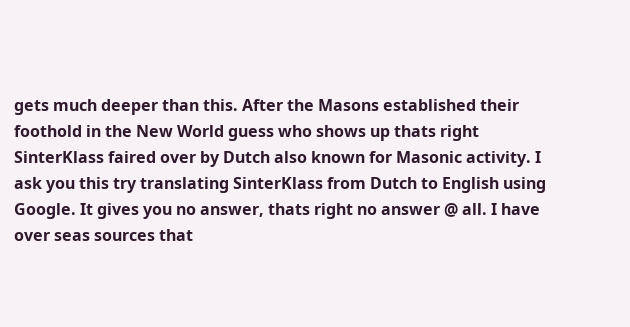gets much deeper than this. After the Masons established their foothold in the New World guess who shows up thats right SinterKlass faired over by Dutch also known for Masonic activity. I ask you this try translating SinterKlass from Dutch to English using Google. It gives you no answer, thats right no answer @ all. I have over seas sources that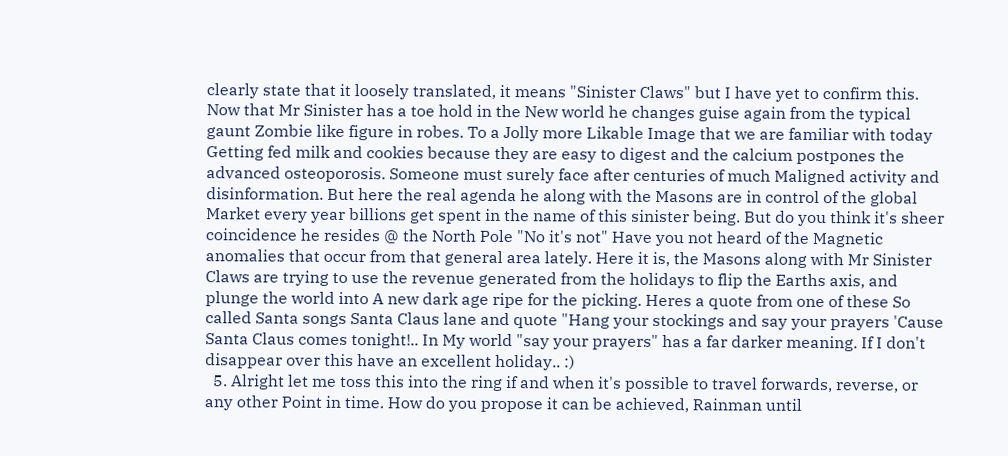clearly state that it loosely translated, it means "Sinister Claws" but I have yet to confirm this. Now that Mr Sinister has a toe hold in the New world he changes guise again from the typical gaunt Zombie like figure in robes. To a Jolly more Likable Image that we are familiar with today Getting fed milk and cookies because they are easy to digest and the calcium postpones the advanced osteoporosis. Someone must surely face after centuries of much Maligned activity and disinformation. But here the real agenda he along with the Masons are in control of the global Market every year billions get spent in the name of this sinister being. But do you think it's sheer coincidence he resides @ the North Pole "No it's not" Have you not heard of the Magnetic anomalies that occur from that general area lately. Here it is, the Masons along with Mr Sinister Claws are trying to use the revenue generated from the holidays to flip the Earths axis, and plunge the world into A new dark age ripe for the picking. Heres a quote from one of these So called Santa songs Santa Claus lane and quote "Hang your stockings and say your prayers 'Cause Santa Claus comes tonight!.. In My world "say your prayers" has a far darker meaning. If I don't disappear over this have an excellent holiday.. :)
  5. Alright let me toss this into the ring if and when it's possible to travel forwards, reverse, or any other Point in time. How do you propose it can be achieved, Rainman until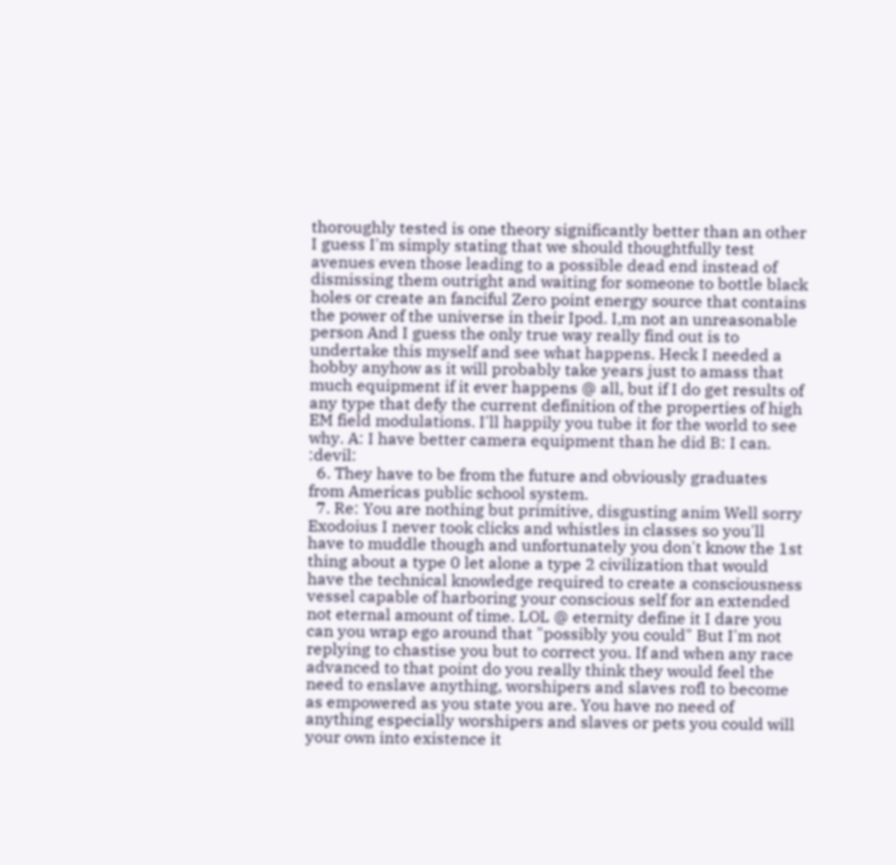thoroughly tested is one theory significantly better than an other I guess I'm simply stating that we should thoughtfully test avenues even those leading to a possible dead end instead of dismissing them outright and waiting for someone to bottle black holes or create an fanciful Zero point energy source that contains the power of the universe in their Ipod. I,m not an unreasonable person And I guess the only true way really find out is to undertake this myself and see what happens. Heck I needed a hobby anyhow as it will probably take years just to amass that much equipment if it ever happens @ all, but if I do get results of any type that defy the current definition of the properties of high EM field modulations. I'll happily you tube it for the world to see why. A: I have better camera equipment than he did B: I can. :devil:
  6. They have to be from the future and obviously graduates from Americas public school system.
  7. Re: You are nothing but primitive, disgusting anim Well sorry Exodoius I never took clicks and whistles in classes so you'll have to muddle though and unfortunately you don't know the 1st thing about a type 0 let alone a type 2 civilization that would have the technical knowledge required to create a consciousness vessel capable of harboring your conscious self for an extended not eternal amount of time. LOL @ eternity define it I dare you can you wrap ego around that "possibly you could" But I'm not replying to chastise you but to correct you. If and when any race advanced to that point do you really think they would feel the need to enslave anything, worshipers and slaves rofl to become as empowered as you state you are. You have no need of anything especially worshipers and slaves or pets you could will your own into existence it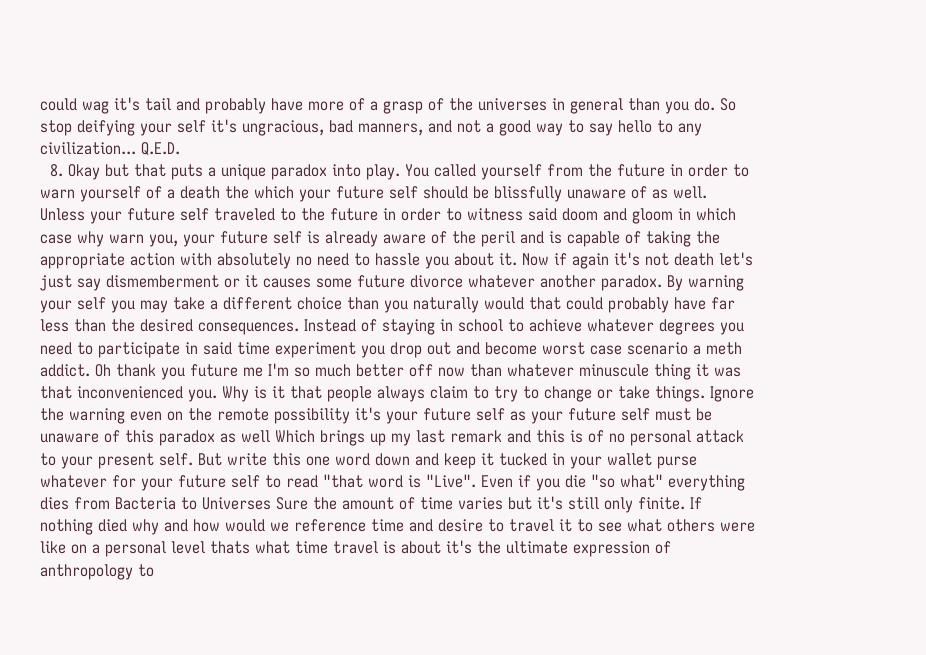could wag it's tail and probably have more of a grasp of the universes in general than you do. So stop deifying your self it's ungracious, bad manners, and not a good way to say hello to any civilization... Q.E.D.
  8. Okay but that puts a unique paradox into play. You called yourself from the future in order to warn yourself of a death the which your future self should be blissfully unaware of as well. Unless your future self traveled to the future in order to witness said doom and gloom in which case why warn you, your future self is already aware of the peril and is capable of taking the appropriate action with absolutely no need to hassle you about it. Now if again it's not death let's just say dismemberment or it causes some future divorce whatever another paradox. By warning your self you may take a different choice than you naturally would that could probably have far less than the desired consequences. Instead of staying in school to achieve whatever degrees you need to participate in said time experiment you drop out and become worst case scenario a meth addict. Oh thank you future me I'm so much better off now than whatever minuscule thing it was that inconvenienced you. Why is it that people always claim to try to change or take things. Ignore the warning even on the remote possibility it's your future self as your future self must be unaware of this paradox as well Which brings up my last remark and this is of no personal attack to your present self. But write this one word down and keep it tucked in your wallet purse whatever for your future self to read "that word is "Live". Even if you die "so what" everything dies from Bacteria to Universes Sure the amount of time varies but it's still only finite. If nothing died why and how would we reference time and desire to travel it to see what others were like on a personal level thats what time travel is about it's the ultimate expression of anthropology to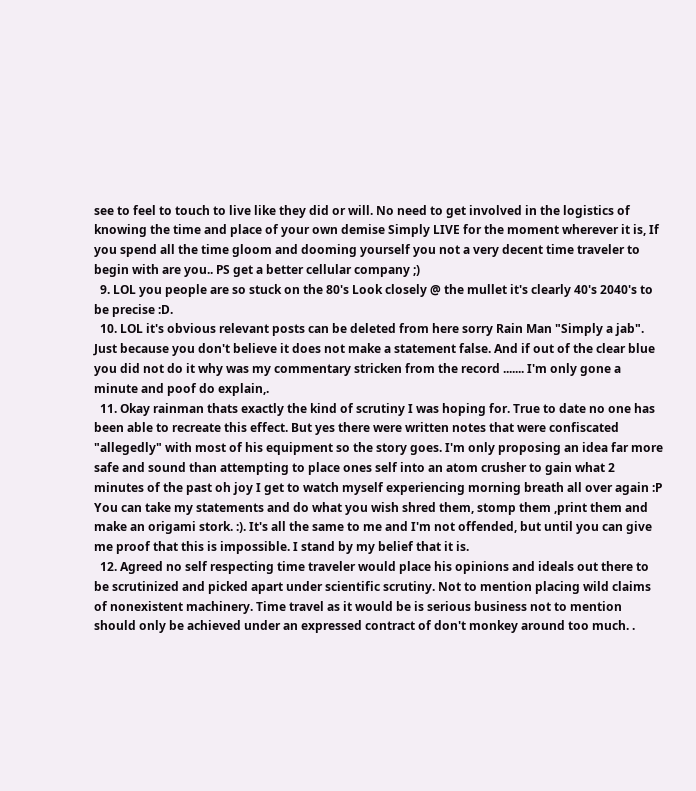see to feel to touch to live like they did or will. No need to get involved in the logistics of knowing the time and place of your own demise Simply LIVE for the moment wherever it is, If you spend all the time gloom and dooming yourself you not a very decent time traveler to begin with are you.. PS get a better cellular company ;)
  9. LOL you people are so stuck on the 80's Look closely @ the mullet it's clearly 40's 2040's to be precise :D.
  10. LOL it's obvious relevant posts can be deleted from here sorry Rain Man "Simply a jab". Just because you don't believe it does not make a statement false. And if out of the clear blue you did not do it why was my commentary stricken from the record ....... I'm only gone a minute and poof do explain,.
  11. Okay rainman thats exactly the kind of scrutiny I was hoping for. True to date no one has been able to recreate this effect. But yes there were written notes that were confiscated "allegedly" with most of his equipment so the story goes. I'm only proposing an idea far more safe and sound than attempting to place ones self into an atom crusher to gain what 2 minutes of the past oh joy I get to watch myself experiencing morning breath all over again :P You can take my statements and do what you wish shred them, stomp them ,print them and make an origami stork. :). It's all the same to me and I'm not offended, but until you can give me proof that this is impossible. I stand by my belief that it is.
  12. Agreed no self respecting time traveler would place his opinions and ideals out there to be scrutinized and picked apart under scientific scrutiny. Not to mention placing wild claims of nonexistent machinery. Time travel as it would be is serious business not to mention should only be achieved under an expressed contract of don't monkey around too much. .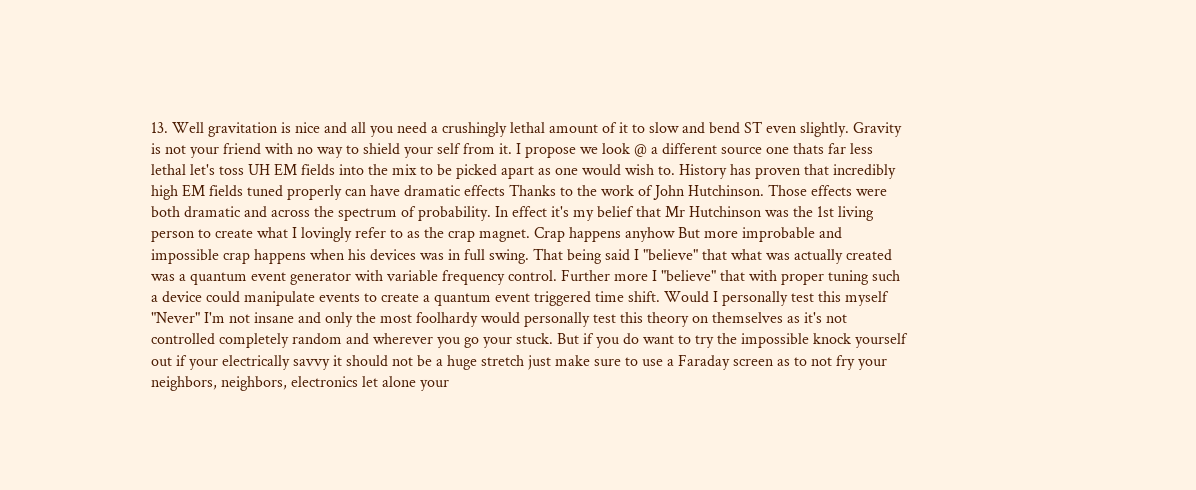13. Well gravitation is nice and all you need a crushingly lethal amount of it to slow and bend ST even slightly. Gravity is not your friend with no way to shield your self from it. I propose we look @ a different source one thats far less lethal let's toss UH EM fields into the mix to be picked apart as one would wish to. History has proven that incredibly high EM fields tuned properly can have dramatic effects Thanks to the work of John Hutchinson. Those effects were both dramatic and across the spectrum of probability. In effect it's my belief that Mr Hutchinson was the 1st living person to create what I lovingly refer to as the crap magnet. Crap happens anyhow But more improbable and impossible crap happens when his devices was in full swing. That being said I "believe" that what was actually created was a quantum event generator with variable frequency control. Further more I "believe" that with proper tuning such a device could manipulate events to create a quantum event triggered time shift. Would I personally test this myself "Never" I'm not insane and only the most foolhardy would personally test this theory on themselves as it's not controlled completely random and wherever you go your stuck. But if you do want to try the impossible knock yourself out if your electrically savvy it should not be a huge stretch just make sure to use a Faraday screen as to not fry your neighbors, neighbors, electronics let alone your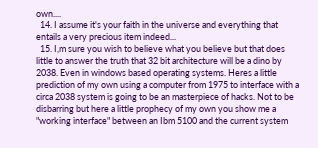own....
  14. I assume it's your faith in the universe and everything that entails a very precious item indeed...
  15. I,m sure you wish to believe what you believe but that does little to answer the truth that 32 bit architecture will be a dino by 2038. Even in windows based operating systems. Heres a little prediction of my own using a computer from 1975 to interface with a circa 2038 system is going to be an masterpiece of hacks. Not to be disbarring but here a little prophecy of my own you show me a "working interface" between an Ibm 5100 and the current system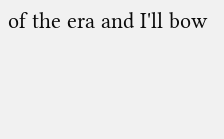of the era and I'll bow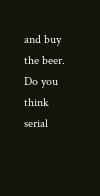and buy the beer. Do you think serial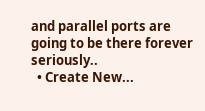and parallel ports are going to be there forever seriously..
  • Create New...